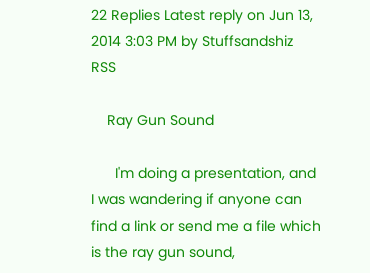22 Replies Latest reply on Jun 13, 2014 3:03 PM by Stuffsandshiz RSS

    Ray Gun Sound

      I'm doing a presentation, and I was wandering if anyone can find a link or send me a file which is the ray gun sound,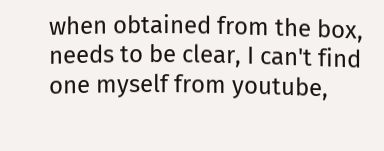when obtained from the box, needs to be clear, I can't find one myself from youtube,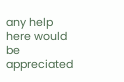any help here would be appreciated